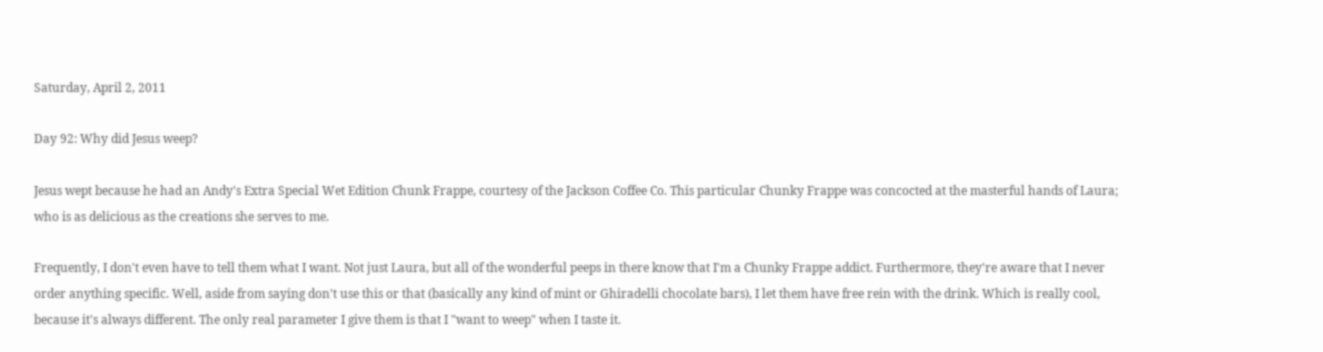Saturday, April 2, 2011

Day 92: Why did Jesus weep?

Jesus wept because he had an Andy's Extra Special Wet Edition Chunk Frappe, courtesy of the Jackson Coffee Co. This particular Chunky Frappe was concocted at the masterful hands of Laura; who is as delicious as the creations she serves to me.

Frequently, I don't even have to tell them what I want. Not just Laura, but all of the wonderful peeps in there know that I'm a Chunky Frappe addict. Furthermore, they're aware that I never order anything specific. Well, aside from saying don't use this or that (basically any kind of mint or Ghiradelli chocolate bars), I let them have free rein with the drink. Which is really cool, because it's always different. The only real parameter I give them is that I "want to weep" when I taste it.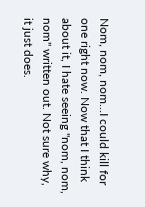Nom, nom, nom...I could kill for one right now. Now that I think about it, I hate seeing "nom, nom, nom" written out. Not sure why, it just does.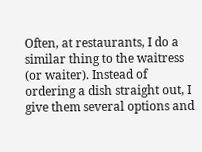Often, at restaurants, I do a similar thing to the waitress (or waiter). Instead of ordering a dish straight out, I give them several options and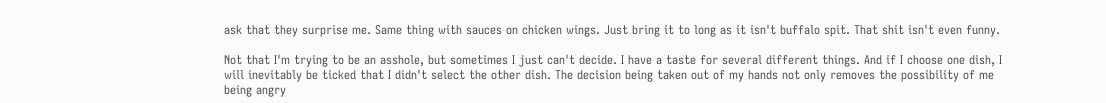ask that they surprise me. Same thing with sauces on chicken wings. Just bring it to long as it isn't buffalo spit. That shit isn't even funny.

Not that I'm trying to be an asshole, but sometimes I just can't decide. I have a taste for several different things. And if I choose one dish, I will inevitably be ticked that I didn't select the other dish. The decision being taken out of my hands not only removes the possibility of me being angry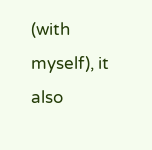(with myself), it also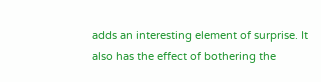adds an interesting element of surprise. It also has the effect of bothering the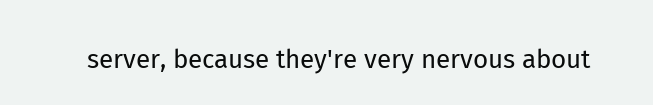server, because they're very nervous about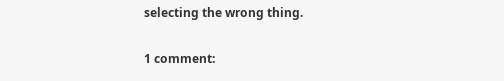selecting the wrong thing.

1 comment: